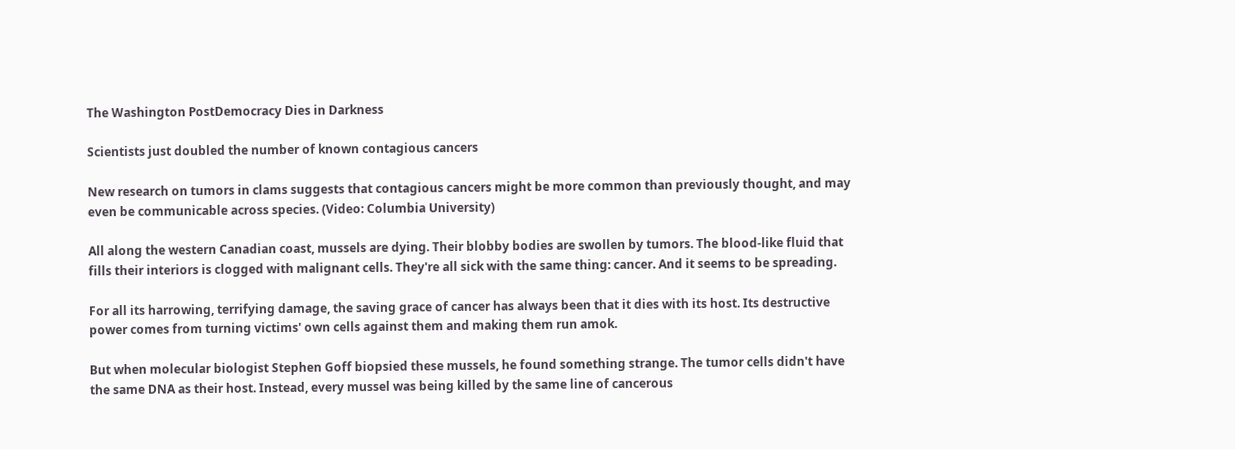The Washington PostDemocracy Dies in Darkness

Scientists just doubled the number of known contagious cancers

New research on tumors in clams suggests that contagious cancers might be more common than previously thought, and may even be communicable across species. (Video: Columbia University)

All along the western Canadian coast, mussels are dying. Their blobby bodies are swollen by tumors. The blood-like fluid that fills their interiors is clogged with malignant cells. They're all sick with the same thing: cancer. And it seems to be spreading.

For all its harrowing, terrifying damage, the saving grace of cancer has always been that it dies with its host. Its destructive power comes from turning victims' own cells against them and making them run amok.

But when molecular biologist Stephen Goff biopsied these mussels, he found something strange. The tumor cells didn't have the same DNA as their host. Instead, every mussel was being killed by the same line of cancerous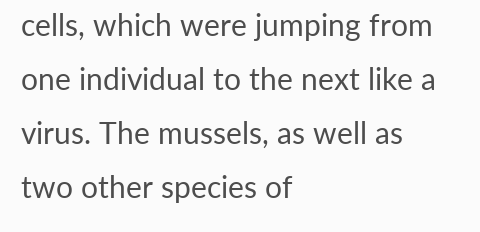cells, which were jumping from one individual to the next like a virus. The mussels, as well as two other species of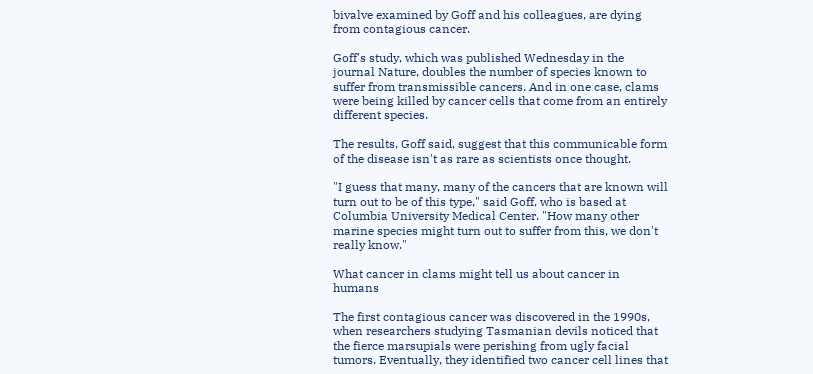bivalve examined by Goff and his colleagues, are dying from contagious cancer.

Goff's study, which was published Wednesday in the journal Nature, doubles the number of species known to suffer from transmissible cancers. And in one case, clams were being killed by cancer cells that come from an entirely different species.

The results, Goff said, suggest that this communicable form of the disease isn't as rare as scientists once thought.

"I guess that many, many of the cancers that are known will turn out to be of this type," said Goff, who is based at Columbia University Medical Center. "How many other marine species might turn out to suffer from this, we don't really know."

What cancer in clams might tell us about cancer in humans

The first contagious cancer was discovered in the 1990s, when researchers studying Tasmanian devils noticed that the fierce marsupials were perishing from ugly facial tumors. Eventually, they identified two cancer cell lines that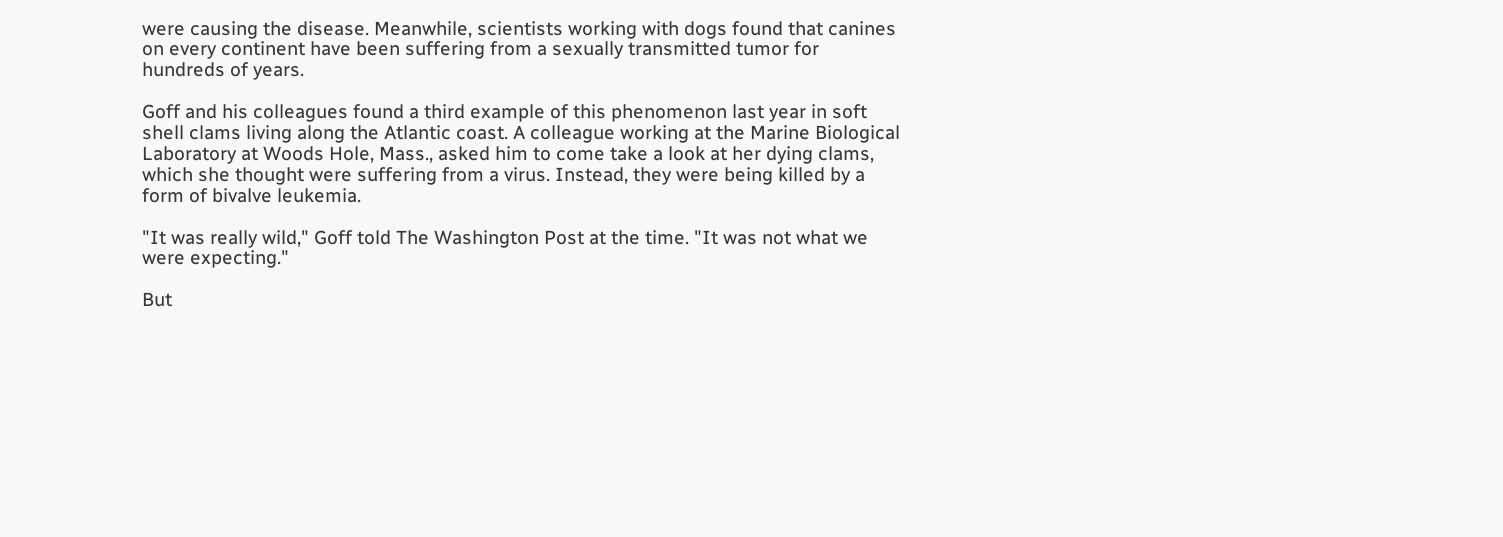were causing the disease. Meanwhile, scientists working with dogs found that canines on every continent have been suffering from a sexually transmitted tumor for hundreds of years.

Goff and his colleagues found a third example of this phenomenon last year in soft shell clams living along the Atlantic coast. A colleague working at the Marine Biological Laboratory at Woods Hole, Mass., asked him to come take a look at her dying clams, which she thought were suffering from a virus. Instead, they were being killed by a form of bivalve leukemia.

"It was really wild," Goff told The Washington Post at the time. "It was not what we were expecting."

But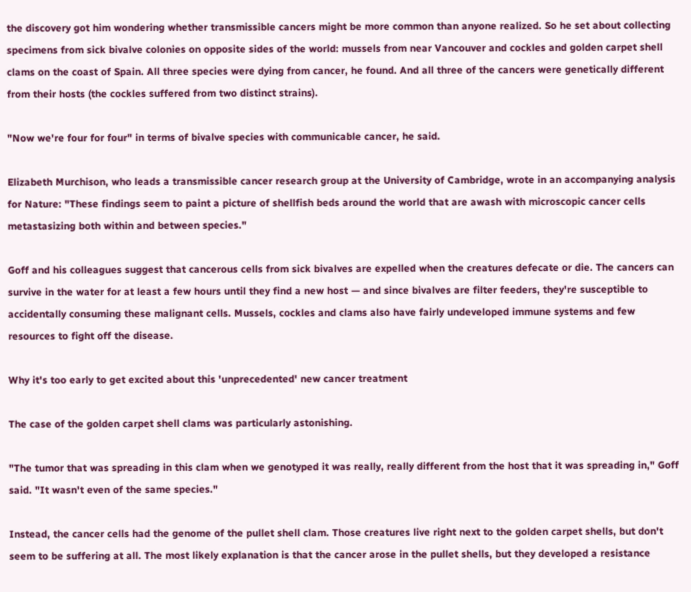the discovery got him wondering whether transmissible cancers might be more common than anyone realized. So he set about collecting specimens from sick bivalve colonies on opposite sides of the world: mussels from near Vancouver and cockles and golden carpet shell clams on the coast of Spain. All three species were dying from cancer, he found. And all three of the cancers were genetically different from their hosts (the cockles suffered from two distinct strains).

"Now we're four for four" in terms of bivalve species with communicable cancer, he said.

Elizabeth Murchison, who leads a transmissible cancer research group at the University of Cambridge, wrote in an accompanying analysis for Nature: "These findings seem to paint a picture of shellfish beds around the world that are awash with microscopic cancer cells metastasizing both within and between species."

Goff and his colleagues suggest that cancerous cells from sick bivalves are expelled when the creatures defecate or die. The cancers can survive in the water for at least a few hours until they find a new host — and since bivalves are filter feeders, they're susceptible to accidentally consuming these malignant cells. Mussels, cockles and clams also have fairly undeveloped immune systems and few resources to fight off the disease.

Why it's too early to get excited about this 'unprecedented' new cancer treatment

The case of the golden carpet shell clams was particularly astonishing.

"The tumor that was spreading in this clam when we genotyped it was really, really different from the host that it was spreading in," Goff said. "It wasn't even of the same species."

Instead, the cancer cells had the genome of the pullet shell clam. Those creatures live right next to the golden carpet shells, but don't seem to be suffering at all. The most likely explanation is that the cancer arose in the pullet shells, but they developed a resistance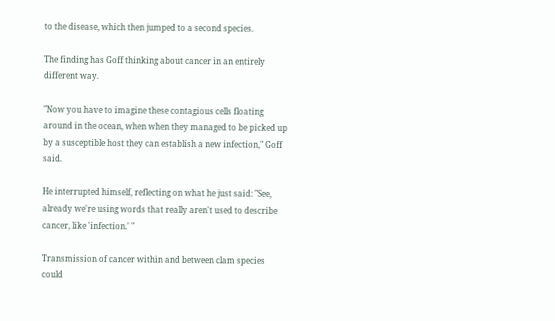to the disease, which then jumped to a second species.

The finding has Goff thinking about cancer in an entirely different way.

"Now you have to imagine these contagious cells floating around in the ocean, when when they managed to be picked up by a susceptible host they can establish a new infection," Goff said.

He interrupted himself, reflecting on what he just said: "See, already we're using words that really aren't used to describe cancer, like 'infection.' "

Transmission of cancer within and between clam species could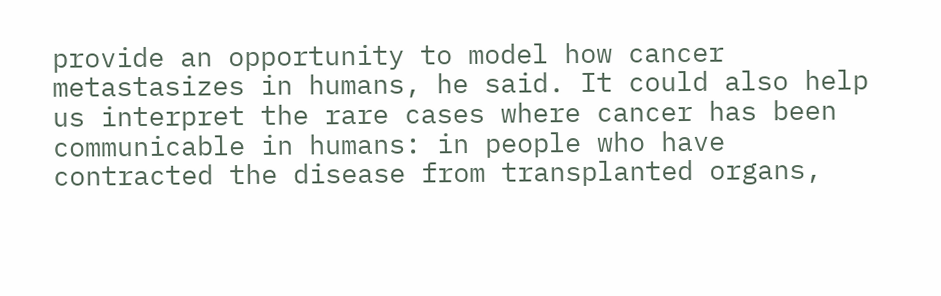provide an opportunity to model how cancer metastasizes in humans, he said. It could also help us interpret the rare cases where cancer has been communicable in humans: in people who have contracted the disease from transplanted organs,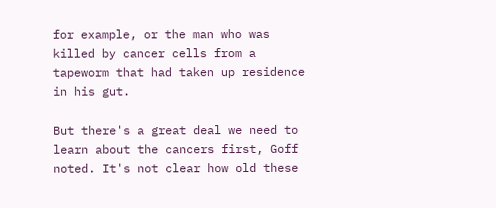for example, or the man who was killed by cancer cells from a tapeworm that had taken up residence in his gut.

But there's a great deal we need to learn about the cancers first, Goff noted. It's not clear how old these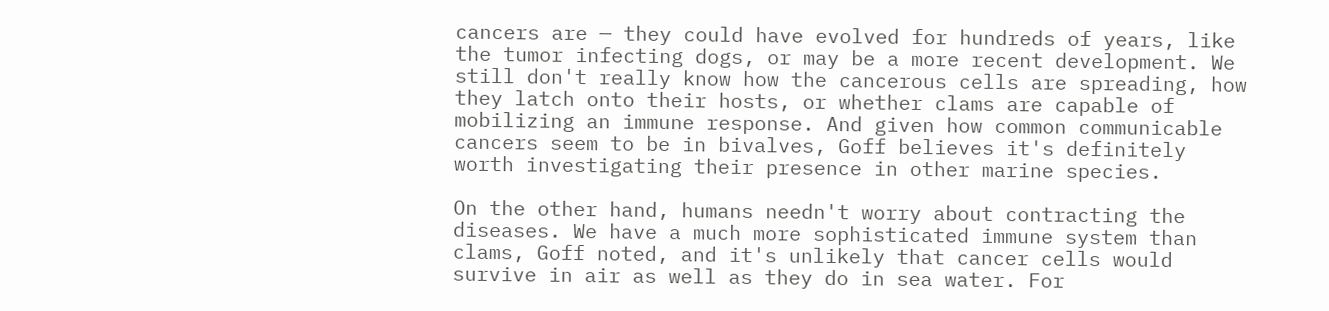cancers are — they could have evolved for hundreds of years, like the tumor infecting dogs, or may be a more recent development. We still don't really know how the cancerous cells are spreading, how they latch onto their hosts, or whether clams are capable of mobilizing an immune response. And given how common communicable cancers seem to be in bivalves, Goff believes it's definitely worth investigating their presence in other marine species.

On the other hand, humans needn't worry about contracting the diseases. We have a much more sophisticated immune system than clams, Goff noted, and it's unlikely that cancer cells would survive in air as well as they do in sea water. For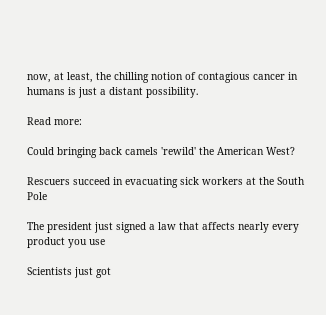now, at least, the chilling notion of contagious cancer in humans is just a distant possibility.

Read more:

Could bringing back camels 'rewild' the American West?

Rescuers succeed in evacuating sick workers at the South Pole

The president just signed a law that affects nearly every product you use

Scientists just got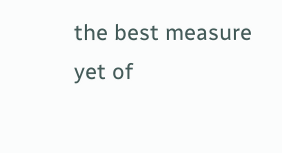the best measure yet of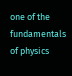one of the fundamentals of physics